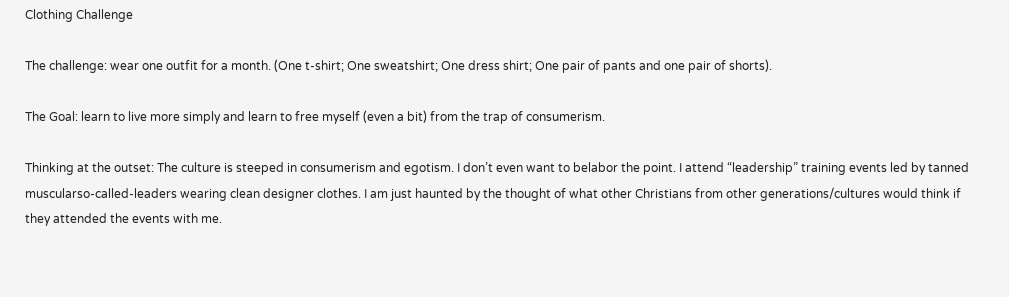Clothing Challenge

The challenge: wear one outfit for a month. (One t-shirt; One sweatshirt; One dress shirt; One pair of pants and one pair of shorts).

The Goal: learn to live more simply and learn to free myself (even a bit) from the trap of consumerism.

Thinking at the outset: The culture is steeped in consumerism and egotism. I don’t even want to belabor the point. I attend “leadership” training events led by tanned muscularso-called-leaders wearing clean designer clothes. I am just haunted by the thought of what other Christians from other generations/cultures would think if they attended the events with me.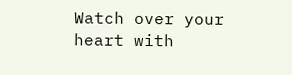Watch over your heart with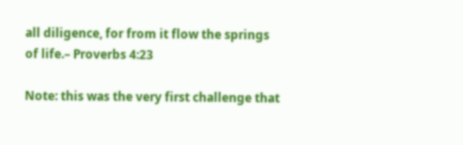all diligence, for from it flow the springs of life.– Proverbs 4:23

Note: this was the very first challenge that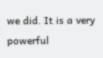we did. It is a very powerful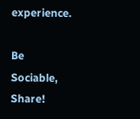experience.

Be Sociable, Share!